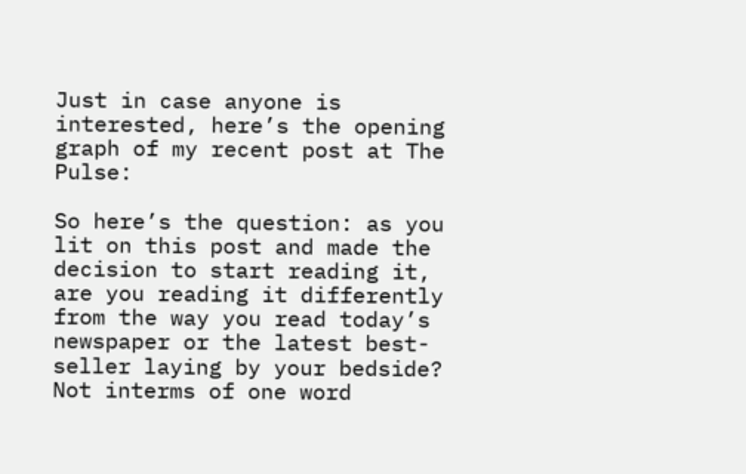Just in case anyone is interested, here’s the opening graph of my recent post at The Pulse:

So here’s the question: as you lit on this post and made the decision to start reading it, are you reading it differently from the way you read today’s newspaper or the latest best-seller laying by your bedside? Not interms of one word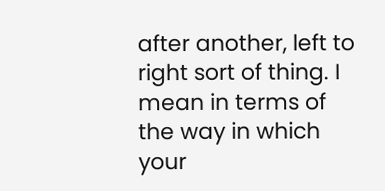after another, left to right sort of thing. I mean in terms of the way in which your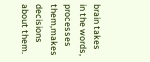brain takes in the words, processes them,makes decisions about them.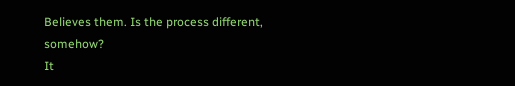Believes them. Is the process different, somehow?
It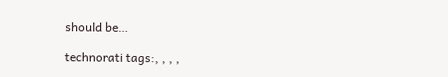should be…

technorati tags:, , , ,